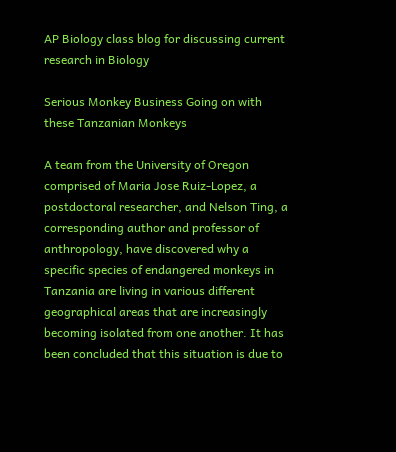AP Biology class blog for discussing current research in Biology

Serious Monkey Business Going on with these Tanzanian Monkeys

A team from the University of Oregon comprised of Maria Jose Ruiz-Lopez, a postdoctoral researcher, and Nelson Ting, a corresponding author and professor of anthropology, have discovered why a specific species of endangered monkeys in Tanzania are living in various different geographical areas that are increasingly becoming isolated from one another. It has been concluded that this situation is due to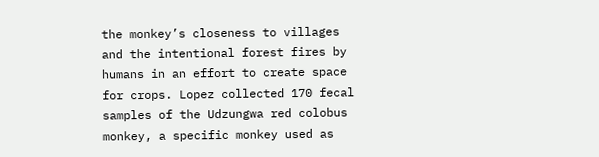the monkey’s closeness to villages and the intentional forest fires by humans in an effort to create space for crops. Lopez collected 170 fecal samples of the Udzungwa red colobus monkey, a specific monkey used as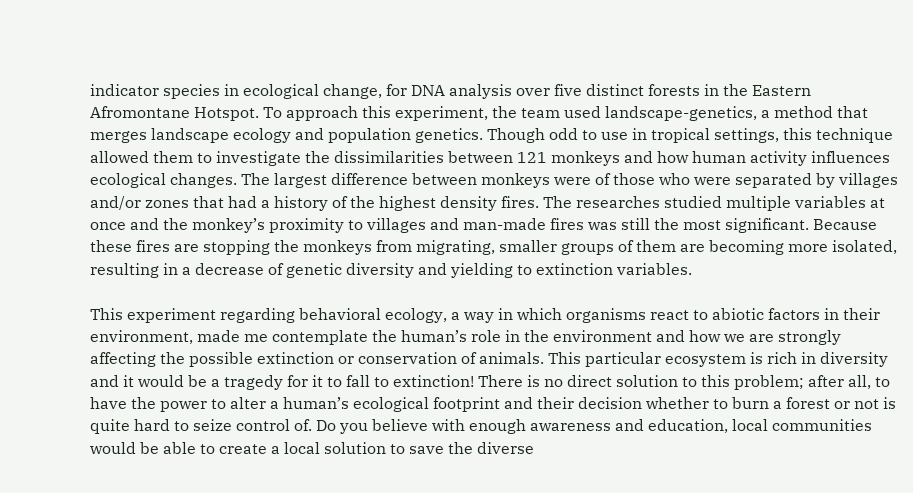indicator species in ecological change, for DNA analysis over five distinct forests in the Eastern Afromontane Hotspot. To approach this experiment, the team used landscape-genetics, a method that merges landscape ecology and population genetics. Though odd to use in tropical settings, this technique allowed them to investigate the dissimilarities between 121 monkeys and how human activity influences ecological changes. The largest difference between monkeys were of those who were separated by villages and/or zones that had a history of the highest density fires. The researches studied multiple variables at once and the monkey’s proximity to villages and man-made fires was still the most significant. Because these fires are stopping the monkeys from migrating, smaller groups of them are becoming more isolated, resulting in a decrease of genetic diversity and yielding to extinction variables.

This experiment regarding behavioral ecology, a way in which organisms react to abiotic factors in their environment, made me contemplate the human’s role in the environment and how we are strongly affecting the possible extinction or conservation of animals. This particular ecosystem is rich in diversity and it would be a tragedy for it to fall to extinction! There is no direct solution to this problem; after all, to have the power to alter a human’s ecological footprint and their decision whether to burn a forest or not is quite hard to seize control of. Do you believe with enough awareness and education, local communities would be able to create a local solution to save the diverse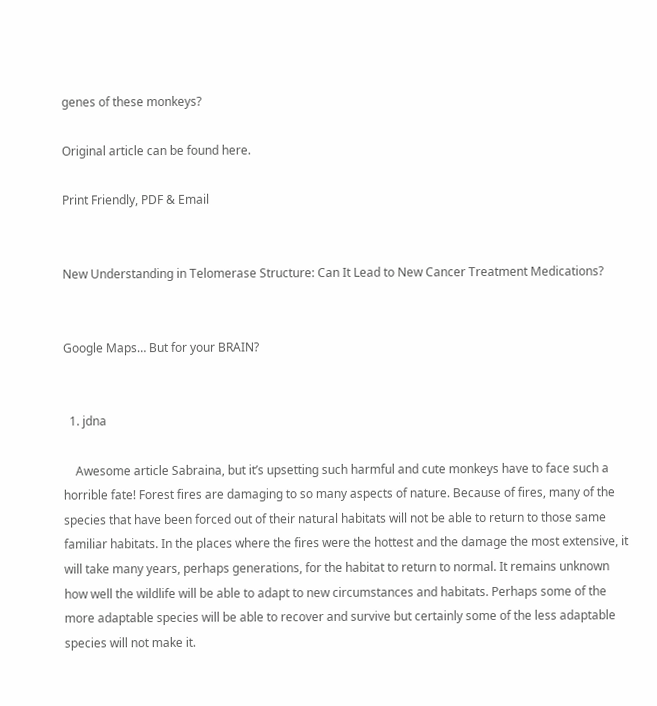genes of these monkeys?

Original article can be found here.

Print Friendly, PDF & Email


New Understanding in Telomerase Structure: Can It Lead to New Cancer Treatment Medications?


Google Maps… But for your BRAIN?


  1. jdna

    Awesome article Sabraina, but it’s upsetting such harmful and cute monkeys have to face such a horrible fate! Forest fires are damaging to so many aspects of nature. Because of fires, many of the species that have been forced out of their natural habitats will not be able to return to those same familiar habitats. In the places where the fires were the hottest and the damage the most extensive, it will take many years, perhaps generations, for the habitat to return to normal. It remains unknown how well the wildlife will be able to adapt to new circumstances and habitats. Perhaps some of the more adaptable species will be able to recover and survive but certainly some of the less adaptable species will not make it.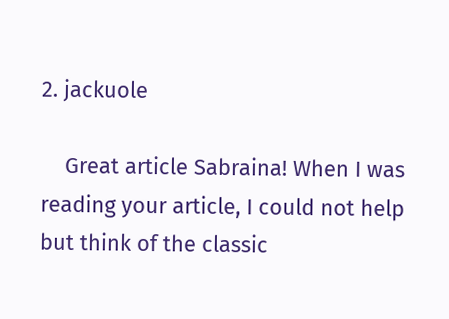2. jackuole

    Great article Sabraina! When I was reading your article, I could not help but think of the classic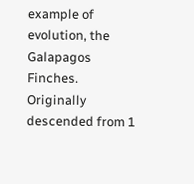example of evolution, the Galapagos Finches. Originally descended from 1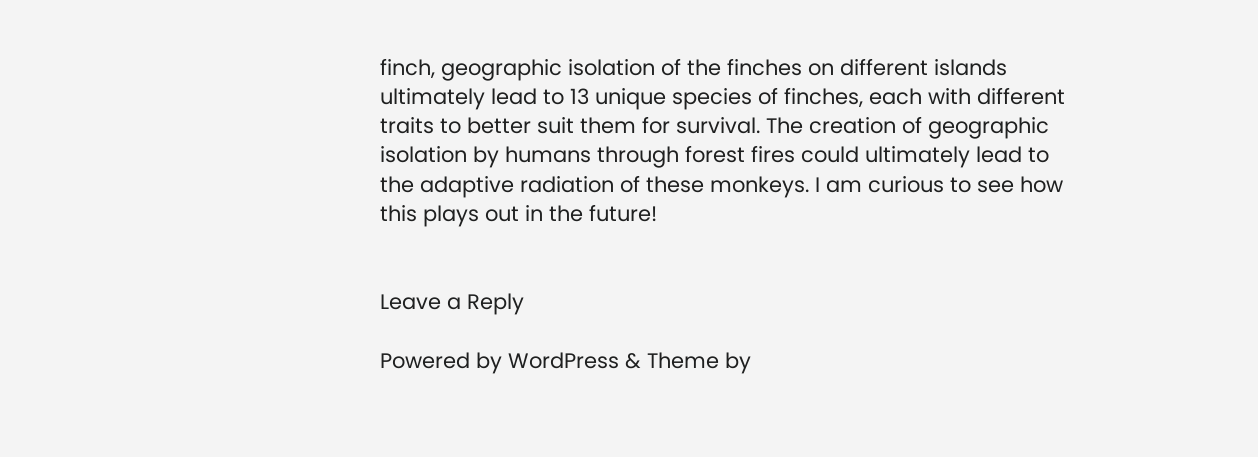finch, geographic isolation of the finches on different islands ultimately lead to 13 unique species of finches, each with different traits to better suit them for survival. The creation of geographic isolation by humans through forest fires could ultimately lead to the adaptive radiation of these monkeys. I am curious to see how this plays out in the future!


Leave a Reply

Powered by WordPress & Theme by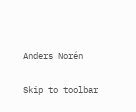Anders Norén

Skip to toolbar